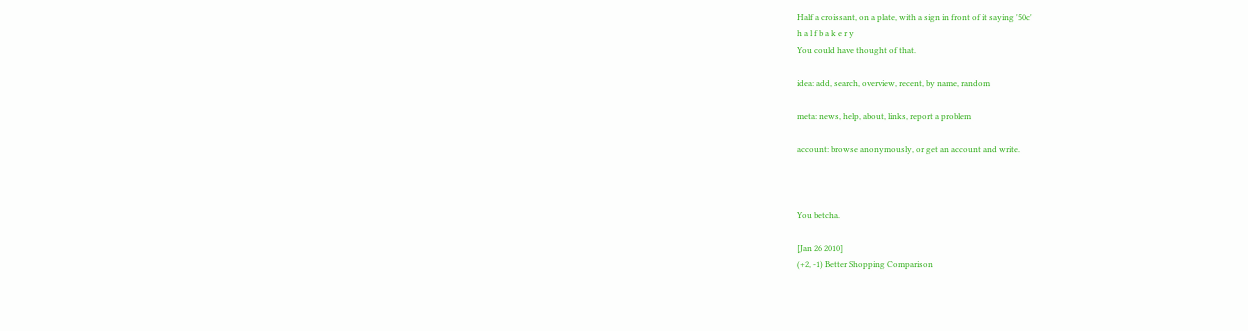Half a croissant, on a plate, with a sign in front of it saying '50c'
h a l f b a k e r y
You could have thought of that.

idea: add, search, overview, recent, by name, random

meta: news, help, about, links, report a problem

account: browse anonymously, or get an account and write.



You betcha.

[Jan 26 2010]
(+2, -1) Better Shopping Comparison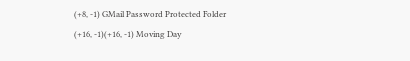(+8, -1) GMail Password Protected Folder
(+16, -1)(+16, -1) Moving Day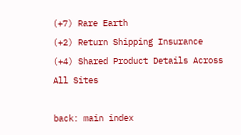(+7) Rare Earth
(+2) Return Shipping Insurance
(+4) Shared Product Details Across All Sites

back: main index